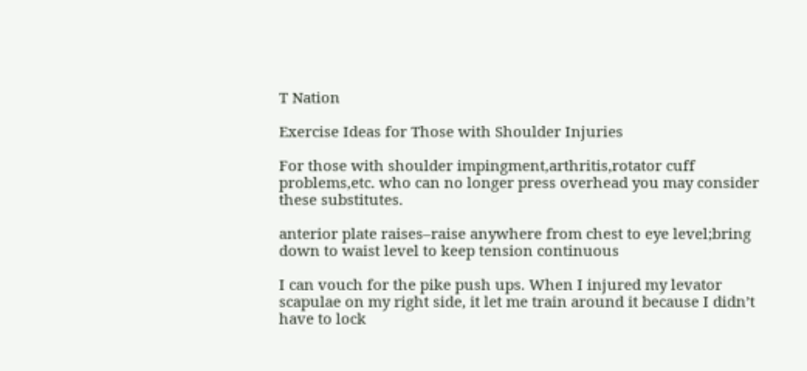T Nation

Exercise Ideas for Those with Shoulder Injuries

For those with shoulder impingment,arthritis,rotator cuff problems,etc. who can no longer press overhead you may consider these substitutes.

anterior plate raises–raise anywhere from chest to eye level;bring down to waist level to keep tension continuous

I can vouch for the pike push ups. When I injured my levator scapulae on my right side, it let me train around it because I didn’t have to lock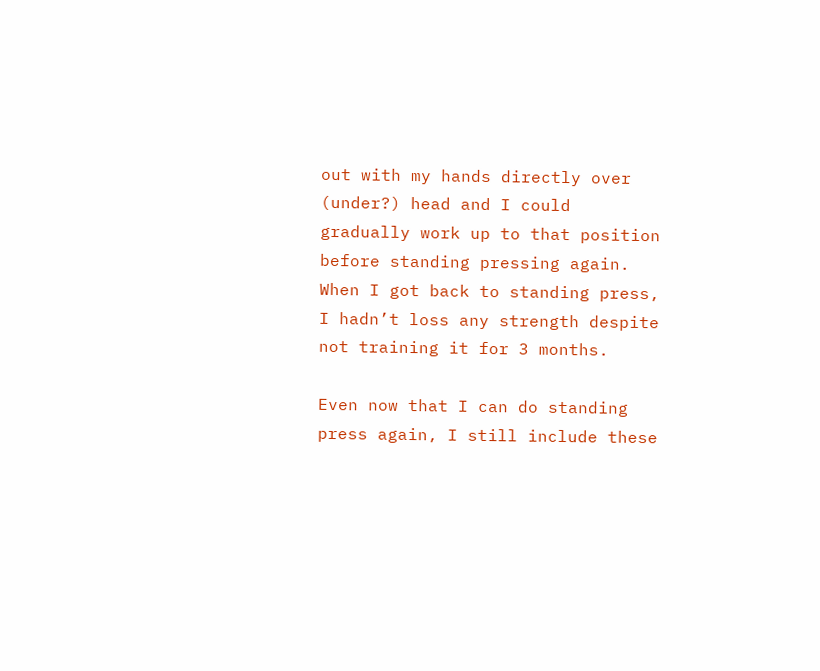out with my hands directly over (under?) head and I could gradually work up to that position before standing pressing again. When I got back to standing press, I hadn’t loss any strength despite not training it for 3 months.

Even now that I can do standing press again, I still include these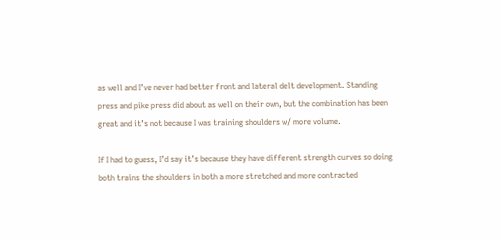as well and I’ve never had better front and lateral delt development. Standing press and pike press did about as well on their own, but the combination has been great and it’s not because I was training shoulders w/ more volume.

If I had to guess, I’d say it’s because they have different strength curves so doing both trains the shoulders in both a more stretched and more contracted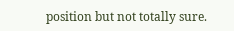position but not totally sure.